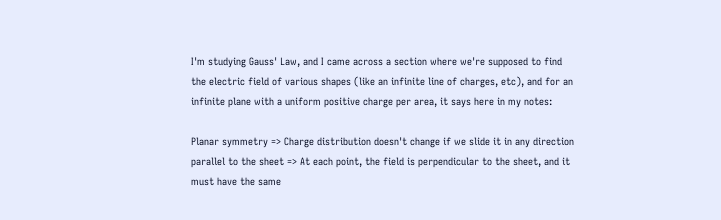I'm studying Gauss' Law, and I came across a section where we're supposed to find the electric field of various shapes (like an infinite line of charges, etc), and for an infinite plane with a uniform positive charge per area, it says here in my notes:

Planar symmetry => Charge distribution doesn't change if we slide it in any direction parallel to the sheet => At each point, the field is perpendicular to the sheet, and it must have the same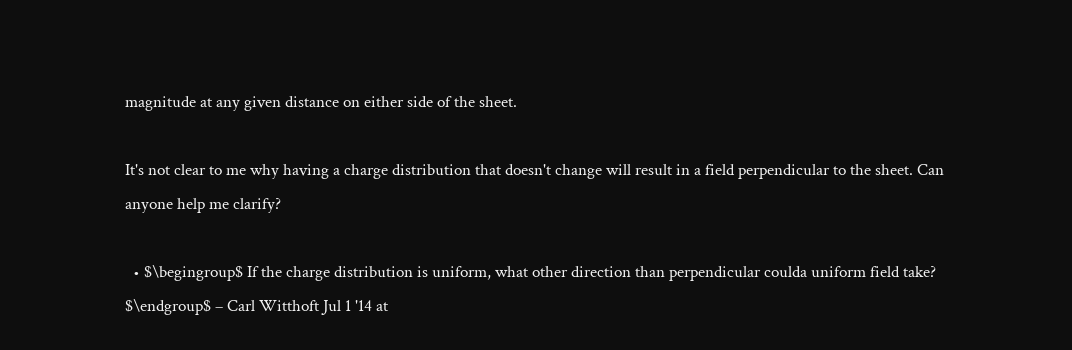magnitude at any given distance on either side of the sheet.

It's not clear to me why having a charge distribution that doesn't change will result in a field perpendicular to the sheet. Can anyone help me clarify?

  • $\begingroup$ If the charge distribution is uniform, what other direction than perpendicular coulda uniform field take? $\endgroup$ – Carl Witthoft Jul 1 '14 at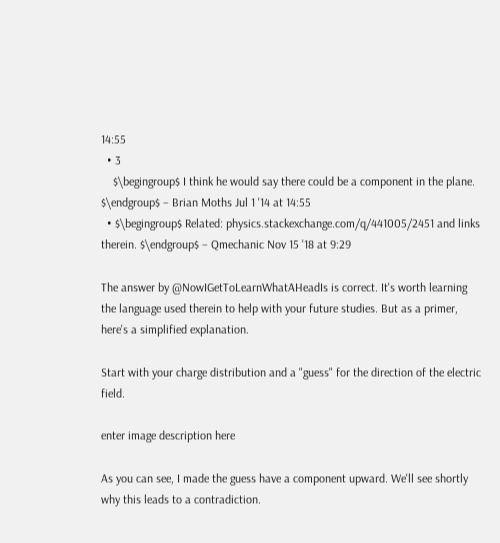14:55
  • 3
    $\begingroup$ I think he would say there could be a component in the plane. $\endgroup$ – Brian Moths Jul 1 '14 at 14:55
  • $\begingroup$ Related: physics.stackexchange.com/q/441005/2451 and links therein. $\endgroup$ – Qmechanic Nov 15 '18 at 9:29

The answer by @NowIGetToLearnWhatAHeadIs is correct. It's worth learning the language used therein to help with your future studies. But as a primer, here's a simplified explanation.

Start with your charge distribution and a "guess" for the direction of the electric field.

enter image description here

As you can see, I made the guess have a component upward. We'll see shortly why this leads to a contradiction.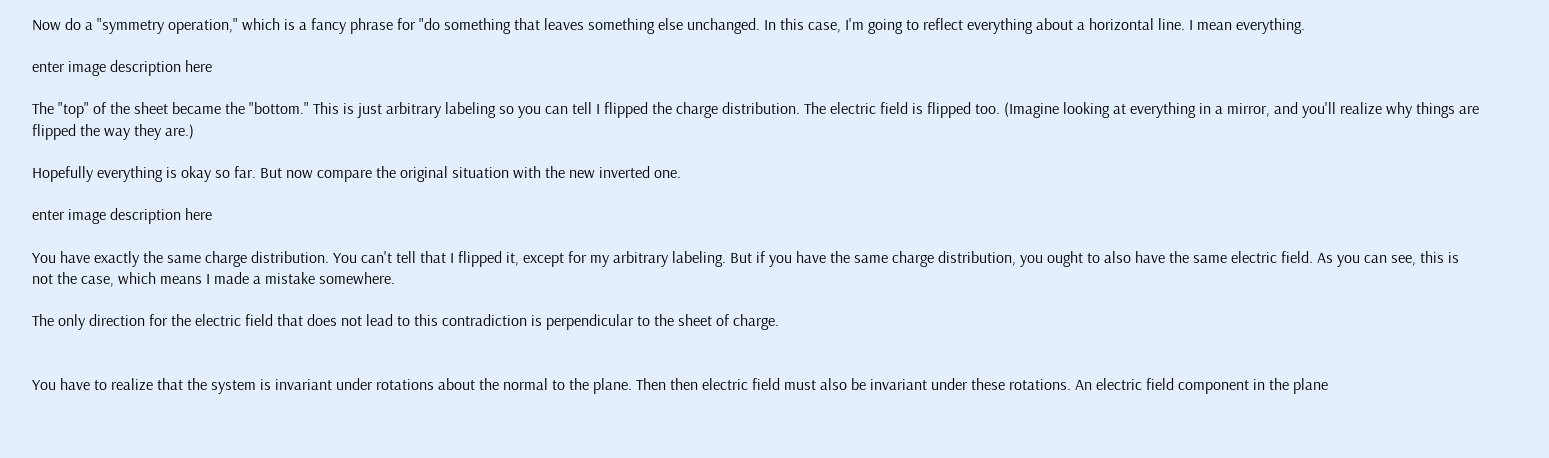Now do a "symmetry operation," which is a fancy phrase for "do something that leaves something else unchanged. In this case, I'm going to reflect everything about a horizontal line. I mean everything.

enter image description here

The "top" of the sheet became the "bottom." This is just arbitrary labeling so you can tell I flipped the charge distribution. The electric field is flipped too. (Imagine looking at everything in a mirror, and you'll realize why things are flipped the way they are.)

Hopefully everything is okay so far. But now compare the original situation with the new inverted one.

enter image description here

You have exactly the same charge distribution. You can't tell that I flipped it, except for my arbitrary labeling. But if you have the same charge distribution, you ought to also have the same electric field. As you can see, this is not the case, which means I made a mistake somewhere.

The only direction for the electric field that does not lead to this contradiction is perpendicular to the sheet of charge.


You have to realize that the system is invariant under rotations about the normal to the plane. Then then electric field must also be invariant under these rotations. An electric field component in the plane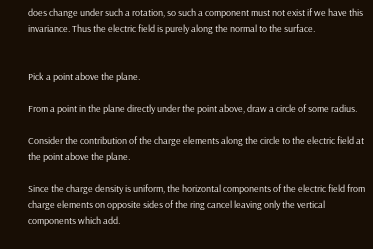does change under such a rotation, so such a component must not exist if we have this invariance. Thus the electric field is purely along the normal to the surface.


Pick a point above the plane.

From a point in the plane directly under the point above, draw a circle of some radius.

Consider the contribution of the charge elements along the circle to the electric field at the point above the plane.

Since the charge density is uniform, the horizontal components of the electric field from charge elements on opposite sides of the ring cancel leaving only the vertical components which add.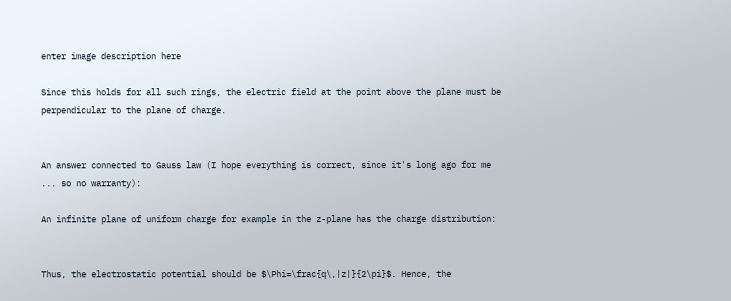enter image description here

Since this holds for all such rings, the electric field at the point above the plane must be perpendicular to the plane of charge.


An answer connected to Gauss law (I hope everything is correct, since it's long ago for me ... so no warranty):

An infinite plane of uniform charge for example in the z-plane has the charge distribution:


Thus, the electrostatic potential should be $\Phi=\frac{q\,|z|}{2\pi}$. Hence, the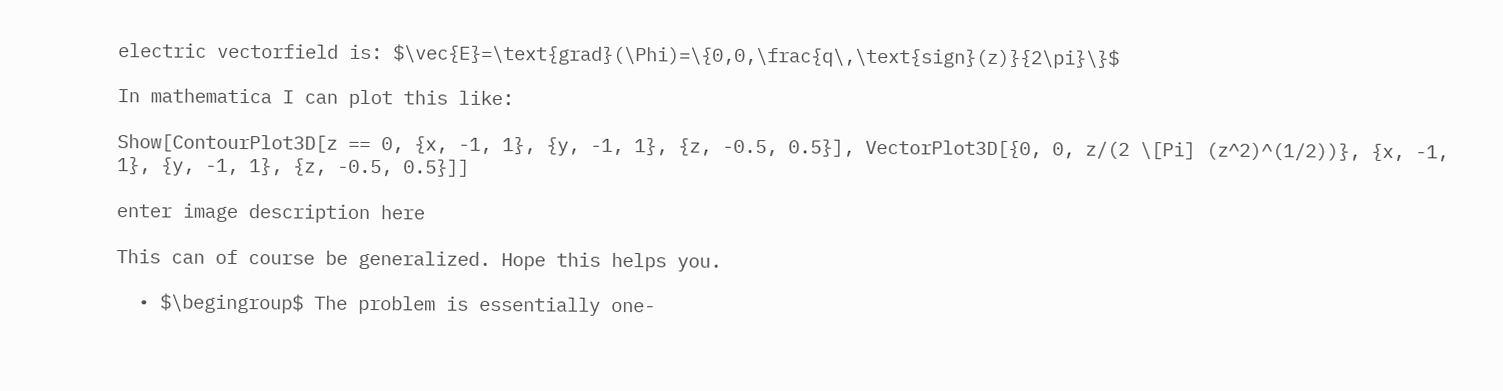electric vectorfield is: $\vec{E}=\text{grad}(\Phi)=\{0,0,\frac{q\,\text{sign}(z)}{2\pi}\}$

In mathematica I can plot this like:

Show[ContourPlot3D[z == 0, {x, -1, 1}, {y, -1, 1}, {z, -0.5, 0.5}], VectorPlot3D[{0, 0, z/(2 \[Pi] (z^2)^(1/2))}, {x, -1, 1}, {y, -1, 1}, {z, -0.5, 0.5}]]

enter image description here

This can of course be generalized. Hope this helps you.

  • $\begingroup$ The problem is essentially one-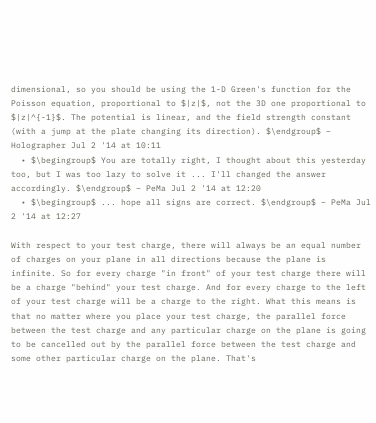dimensional, so you should be using the 1-D Green's function for the Poisson equation, proportional to $|z|$, not the 3D one proportional to $|z|^{-1}$. The potential is linear, and the field strength constant (with a jump at the plate changing its direction). $\endgroup$ – Holographer Jul 2 '14 at 10:11
  • $\begingroup$ You are totally right, I thought about this yesterday too, but I was too lazy to solve it ... I'll changed the answer accordingly. $\endgroup$ – PeMa Jul 2 '14 at 12:20
  • $\begingroup$ ... hope all signs are correct. $\endgroup$ – PeMa Jul 2 '14 at 12:27

With respect to your test charge, there will always be an equal number of charges on your plane in all directions because the plane is infinite. So for every charge "in front" of your test charge there will be a charge "behind" your test charge. And for every charge to the left of your test charge will be a charge to the right. What this means is that no matter where you place your test charge, the parallel force between the test charge and any particular charge on the plane is going to be cancelled out by the parallel force between the test charge and some other particular charge on the plane. That's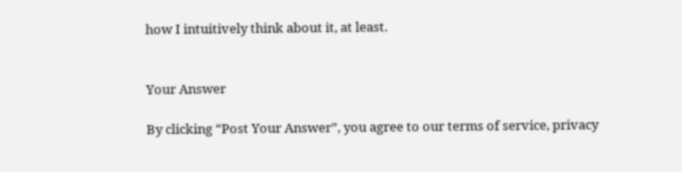how I intuitively think about it, at least.


Your Answer

By clicking “Post Your Answer”, you agree to our terms of service, privacy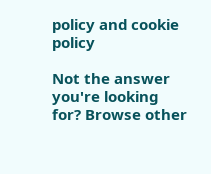policy and cookie policy

Not the answer you're looking for? Browse other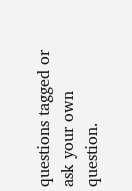questions tagged or ask your own question.